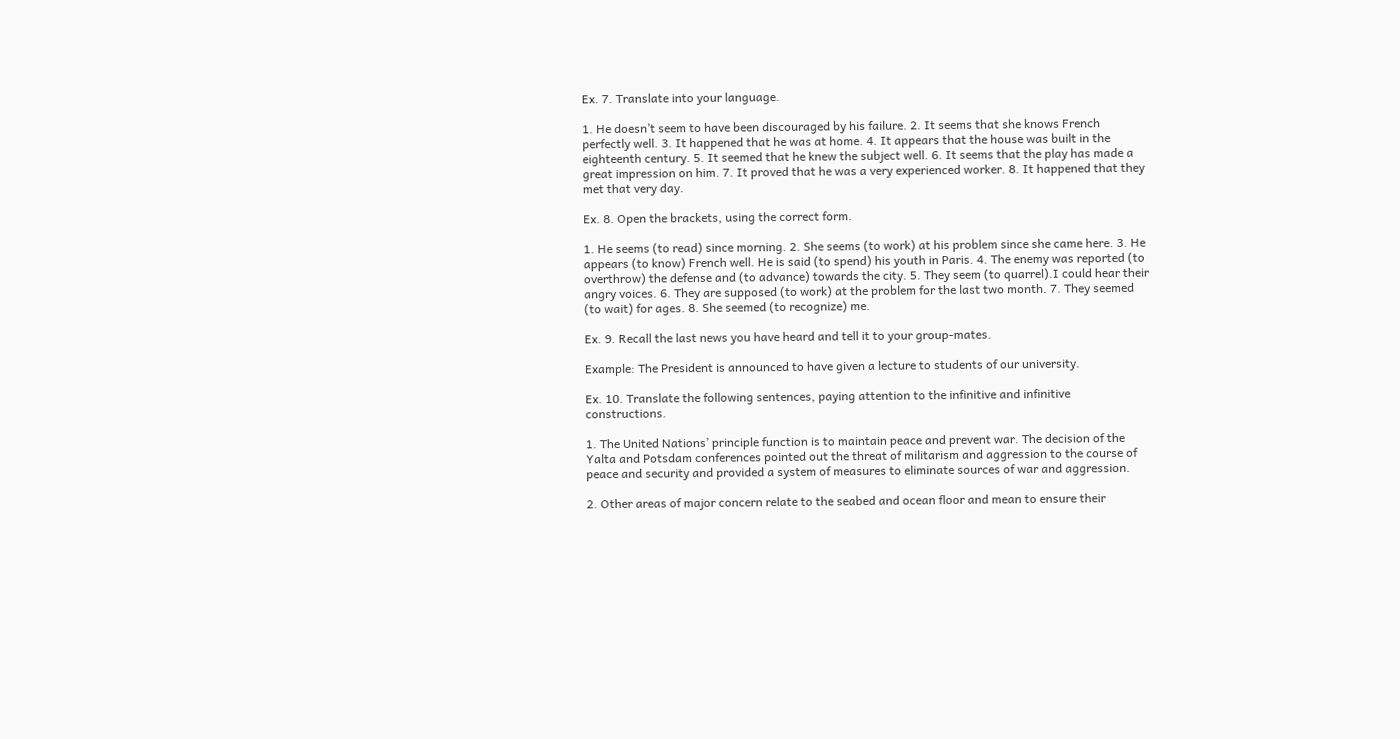Ex. 7. Translate into your language.

1. He doesn’t seem to have been discouraged by his failure. 2. It seems that she knows French perfectly well. 3. It happened that he was at home. 4. It appears that the house was built in the eighteenth century. 5. It seemed that he knew the subject well. 6. It seems that the play has made a great impression on him. 7. It proved that he was a very experienced worker. 8. It happened that they met that very day.

Ex. 8. Open the brackets, using the correct form.

1. He seems (to read) since morning. 2. She seems (to work) at his problem since she came here. 3. He appears (to know) French well. He is said (to spend) his youth in Paris. 4. The enemy was reported (to overthrow) the defense and (to advance) towards the city. 5. They seem (to quarrel).I could hear their angry voices. 6. They are supposed (to work) at the problem for the last two month. 7. They seemed (to wait) for ages. 8. She seemed (to recognize) me.

Ex. 9. Recall the last news you have heard and tell it to your group-mates.

Example: The President is announced to have given a lecture to students of our university.

Ex. 10. Translate the following sentences, paying attention to the infinitive and infinitive constructions.

1. The United Nations’ principle function is to maintain peace and prevent war. The decision of the Yalta and Potsdam conferences pointed out the threat of militarism and aggression to the course of peace and security and provided a system of measures to eliminate sources of war and aggression.

2. Other areas of major concern relate to the seabed and ocean floor and mean to ensure their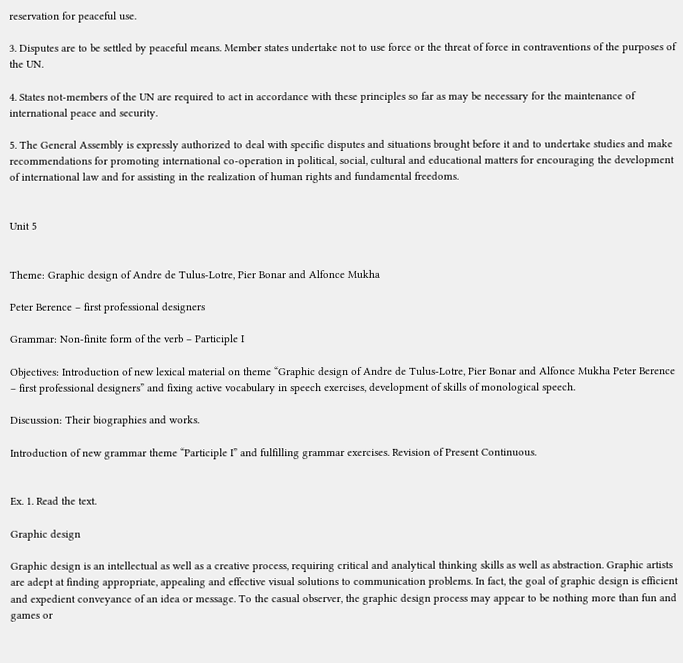reservation for peaceful use.

3. Disputes are to be settled by peaceful means. Member states undertake not to use force or the threat of force in contraventions of the purposes of the UN.

4. States not-members of the UN are required to act in accordance with these principles so far as may be necessary for the maintenance of international peace and security.

5. The General Assembly is expressly authorized to deal with specific disputes and situations brought before it and to undertake studies and make recommendations for promoting international co-operation in political, social, cultural and educational matters for encouraging the development of international law and for assisting in the realization of human rights and fundamental freedoms.


Unit 5


Theme: Graphic design of Andre de Tulus-Lotre, Pier Bonar and Alfonce Mukha

Peter Berence – first professional designers

Grammar: Non-finite form of the verb – Participle I

Objectives: Introduction of new lexical material on theme “Graphic design of Andre de Tulus-Lotre, Pier Bonar and Alfonce Mukha Peter Berence – first professional designers” and fixing active vocabulary in speech exercises, development of skills of monological speech.

Discussion: Their biographies and works.

Introduction of new grammar theme “Participle I” and fulfilling grammar exercises. Revision of Present Continuous.


Ex. 1. Read the text.

Graphic design

Graphic design is an intellectual as well as a creative process, requiring critical and analytical thinking skills as well as abstraction. Graphic artists are adept at finding appropriate, appealing and effective visual solutions to communication problems. In fact, the goal of graphic design is efficient and expedient conveyance of an idea or message. To the casual observer, the graphic design process may appear to be nothing more than fun and games or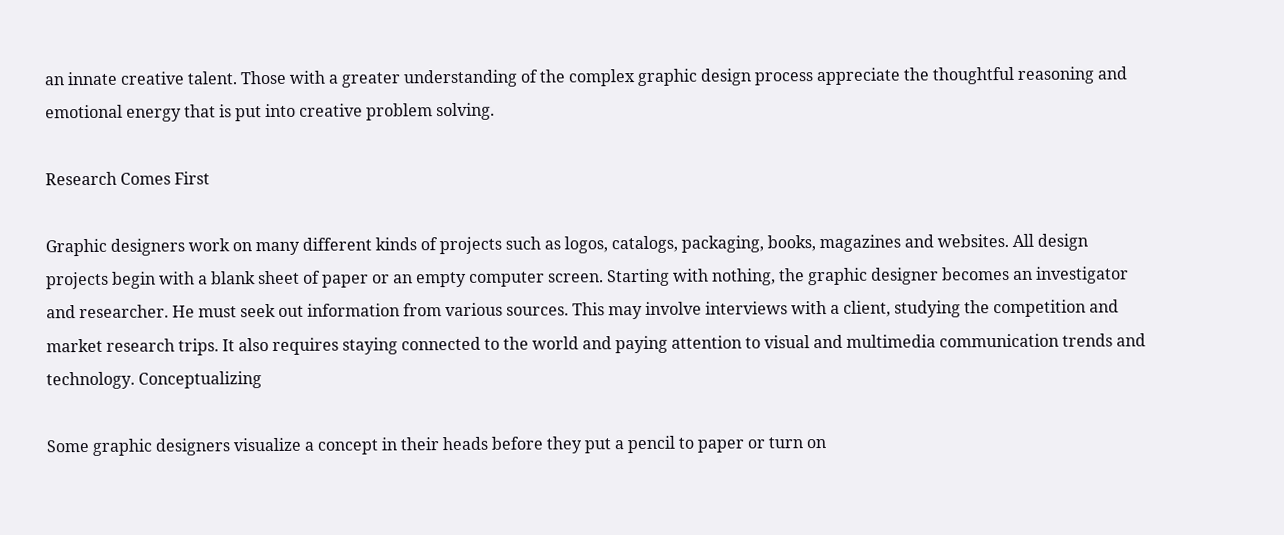an innate creative talent. Those with a greater understanding of the complex graphic design process appreciate the thoughtful reasoning and emotional energy that is put into creative problem solving.

Research Comes First

Graphic designers work on many different kinds of projects such as logos, catalogs, packaging, books, magazines and websites. All design projects begin with a blank sheet of paper or an empty computer screen. Starting with nothing, the graphic designer becomes an investigator and researcher. He must seek out information from various sources. This may involve interviews with a client, studying the competition and market research trips. It also requires staying connected to the world and paying attention to visual and multimedia communication trends and technology. Conceptualizing

Some graphic designers visualize a concept in their heads before they put a pencil to paper or turn on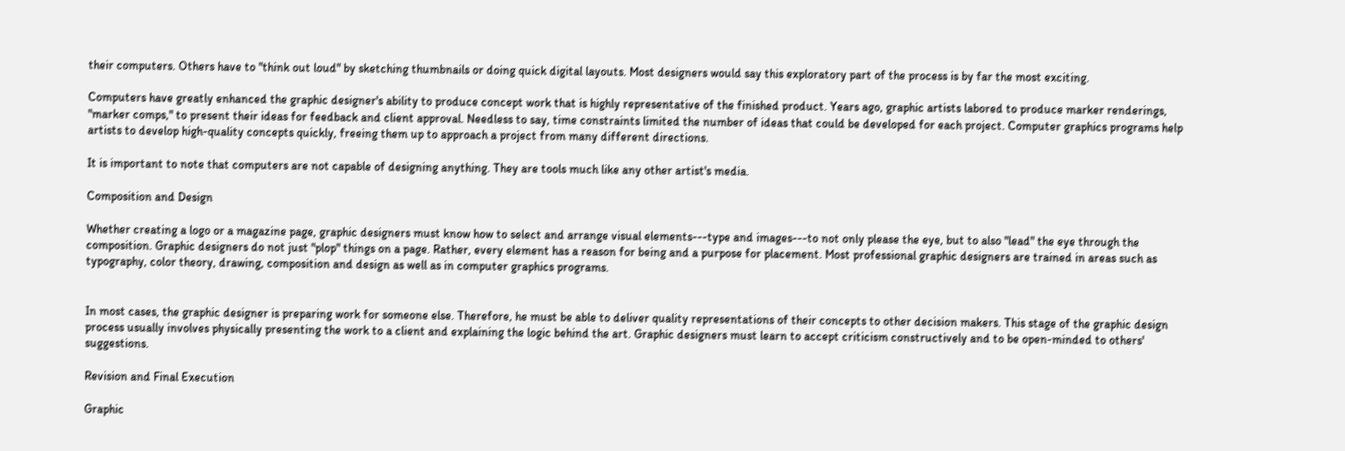their computers. Others have to "think out loud" by sketching thumbnails or doing quick digital layouts. Most designers would say this exploratory part of the process is by far the most exciting.

Computers have greatly enhanced the graphic designer's ability to produce concept work that is highly representative of the finished product. Years ago, graphic artists labored to produce marker renderings, "marker comps," to present their ideas for feedback and client approval. Needless to say, time constraints limited the number of ideas that could be developed for each project. Computer graphics programs help artists to develop high-quality concepts quickly, freeing them up to approach a project from many different directions.

It is important to note that computers are not capable of designing anything. They are tools much like any other artist's media.

Composition and Design

Whether creating a logo or a magazine page, graphic designers must know how to select and arrange visual elements---type and images---to not only please the eye, but to also "lead" the eye through the composition. Graphic designers do not just "plop" things on a page. Rather, every element has a reason for being and a purpose for placement. Most professional graphic designers are trained in areas such as typography, color theory, drawing, composition and design as well as in computer graphics programs.


In most cases, the graphic designer is preparing work for someone else. Therefore, he must be able to deliver quality representations of their concepts to other decision makers. This stage of the graphic design process usually involves physically presenting the work to a client and explaining the logic behind the art. Graphic designers must learn to accept criticism constructively and to be open-minded to others' suggestions.

Revision and Final Execution

Graphic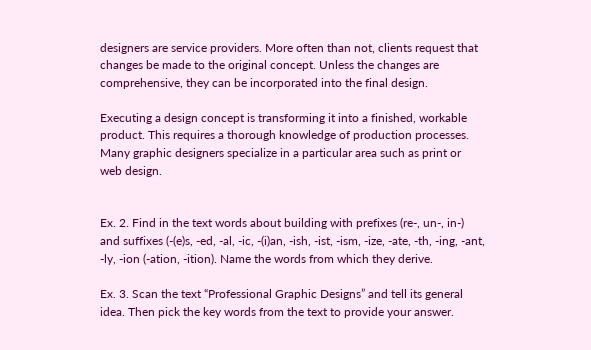designers are service providers. More often than not, clients request that changes be made to the original concept. Unless the changes are comprehensive, they can be incorporated into the final design.

Executing a design concept is transforming it into a finished, workable product. This requires a thorough knowledge of production processes. Many graphic designers specialize in a particular area such as print or web design.


Ex. 2. Find in the text words about building with prefixes (re-, un-, in-) and suffixes (-(e)s, -ed, -al, -ic, -(i)an, -ish, -ist, -ism, -ize, -ate, -th, -ing, -ant, -ly, -ion (-ation, -ition). Name the words from which they derive.

Ex. 3. Scan the text “Professional Graphic Designs” and tell its general idea. Then pick the key words from the text to provide your answer.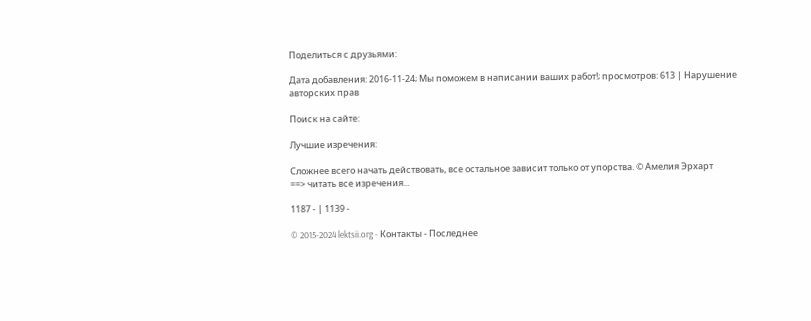Поделиться с друзьями:

Дата добавления: 2016-11-24; Мы поможем в написании ваших работ!; просмотров: 613 | Нарушение авторских прав

Поиск на сайте:

Лучшие изречения:

Сложнее всего начать действовать, все остальное зависит только от упорства. © Амелия Эрхарт
==> читать все изречения...

1187 - | 1139 -

© 2015-2024 lektsii.org - Контакты - Последнее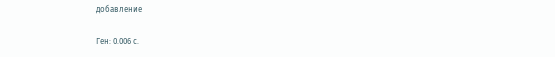добавление

Ген: 0.006 с.